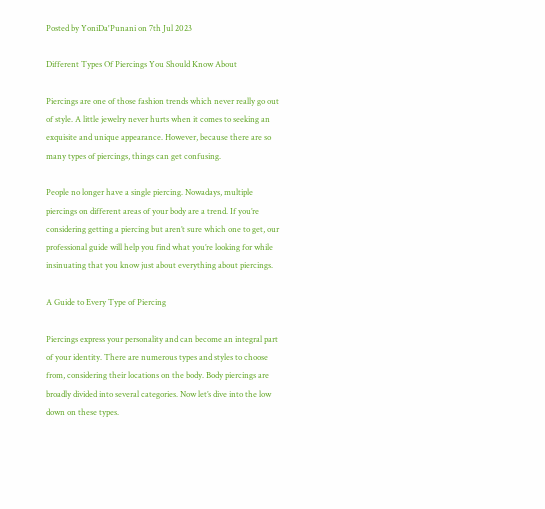Posted by YoniDa'Punani on 7th Jul 2023

Different Types Of Piercings You Should Know About

Piercings are one of those fashion trends which never really go out of style. A little jewelry never hurts when it comes to seeking an exquisite and unique appearance. However, because there are so many types of piercings, things can get confusing.

People no longer have a single piercing. Nowadays, multiple piercings on different areas of your body are a trend. If you’re considering getting a piercing but aren’t sure which one to get, our professional guide will help you find what you’re looking for while insinuating that you know just about everything about piercings.

A Guide to Every Type of Piercing

Piercings express your personality and can become an integral part of your identity. There are numerous types and styles to choose from, considering their locations on the body. Body piercings are broadly divided into several categories. Now let’s dive into the low down on these types.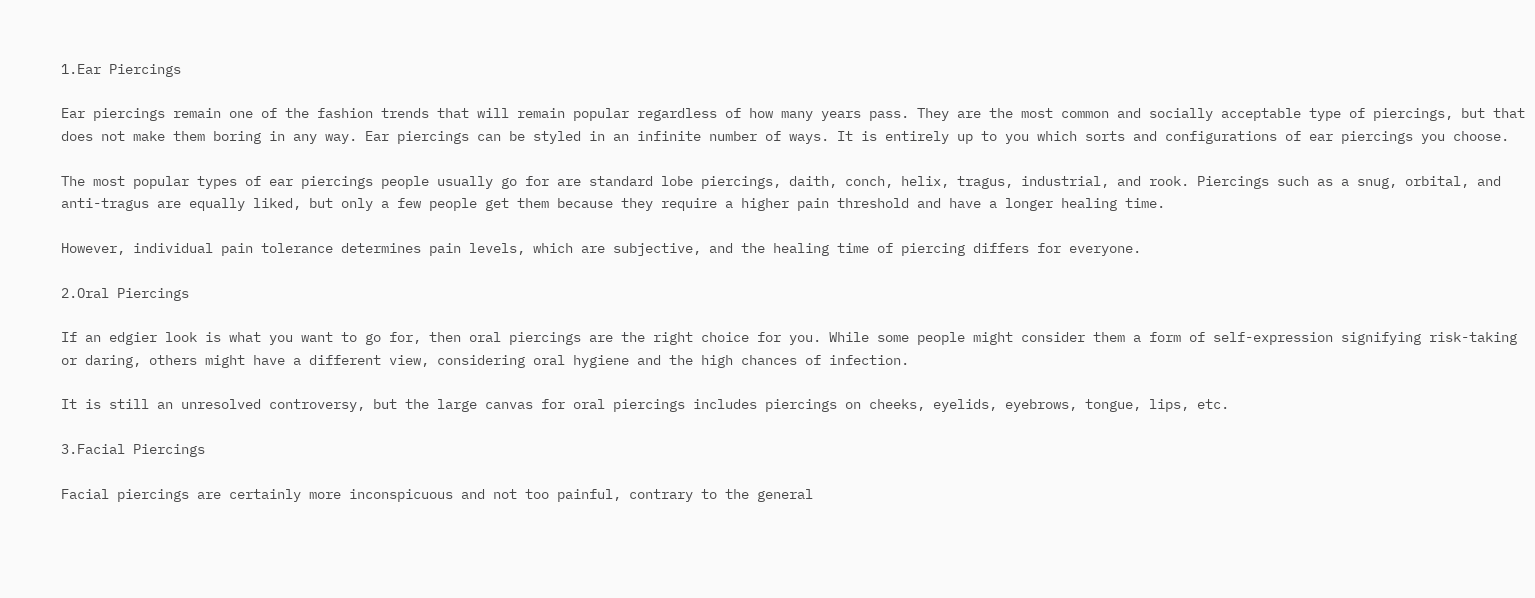1.Ear Piercings

Ear piercings remain one of the fashion trends that will remain popular regardless of how many years pass. They are the most common and socially acceptable type of piercings, but that does not make them boring in any way. Ear piercings can be styled in an infinite number of ways. It is entirely up to you which sorts and configurations of ear piercings you choose.

The most popular types of ear piercings people usually go for are standard lobe piercings, daith, conch, helix, tragus, industrial, and rook. Piercings such as a snug, orbital, and anti-tragus are equally liked, but only a few people get them because they require a higher pain threshold and have a longer healing time.

However, individual pain tolerance determines pain levels, which are subjective, and the healing time of piercing differs for everyone.

2.Oral Piercings

If an edgier look is what you want to go for, then oral piercings are the right choice for you. While some people might consider them a form of self-expression signifying risk-taking or daring, others might have a different view, considering oral hygiene and the high chances of infection.

It is still an unresolved controversy, but the large canvas for oral piercings includes piercings on cheeks, eyelids, eyebrows, tongue, lips, etc.

3.Facial Piercings

Facial piercings are certainly more inconspicuous and not too painful, contrary to the general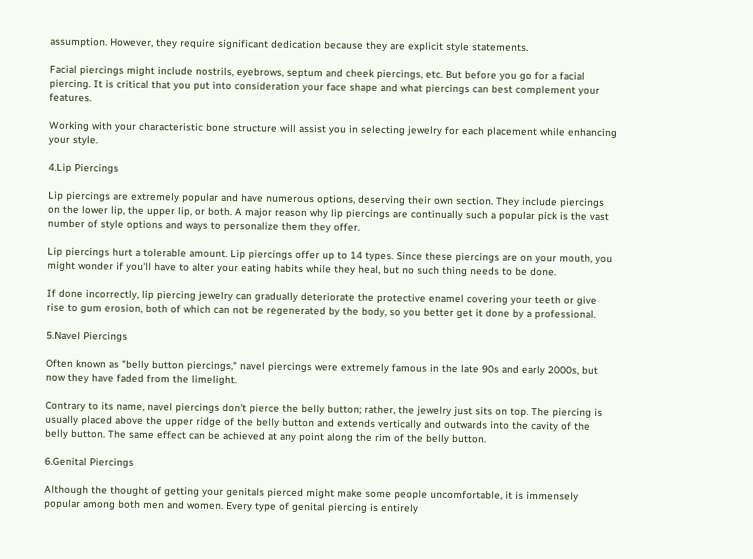assumption. However, they require significant dedication because they are explicit style statements.

Facial piercings might include nostrils, eyebrows, septum and cheek piercings, etc. But before you go for a facial piercing. It is critical that you put into consideration your face shape and what piercings can best complement your features.

Working with your characteristic bone structure will assist you in selecting jewelry for each placement while enhancing your style.

4.Lip Piercings

Lip piercings are extremely popular and have numerous options, deserving their own section. They include piercings on the lower lip, the upper lip, or both. A major reason why lip piercings are continually such a popular pick is the vast number of style options and ways to personalize them they offer.

Lip piercings hurt a tolerable amount. Lip piercings offer up to 14 types. Since these piercings are on your mouth, you might wonder if you'll have to alter your eating habits while they heal, but no such thing needs to be done.

If done incorrectly, lip piercing jewelry can gradually deteriorate the protective enamel covering your teeth or give rise to gum erosion, both of which can not be regenerated by the body, so you better get it done by a professional.

5.Navel Piercings

Often known as "belly button piercings," navel piercings were extremely famous in the late 90s and early 2000s, but now they have faded from the limelight.

Contrary to its name, navel piercings don't pierce the belly button; rather, the jewelry just sits on top. The piercing is usually placed above the upper ridge of the belly button and extends vertically and outwards into the cavity of the belly button. The same effect can be achieved at any point along the rim of the belly button.

6.Genital Piercings

Although the thought of getting your genitals pierced might make some people uncomfortable, it is immensely popular among both men and women. Every type of genital piercing is entirely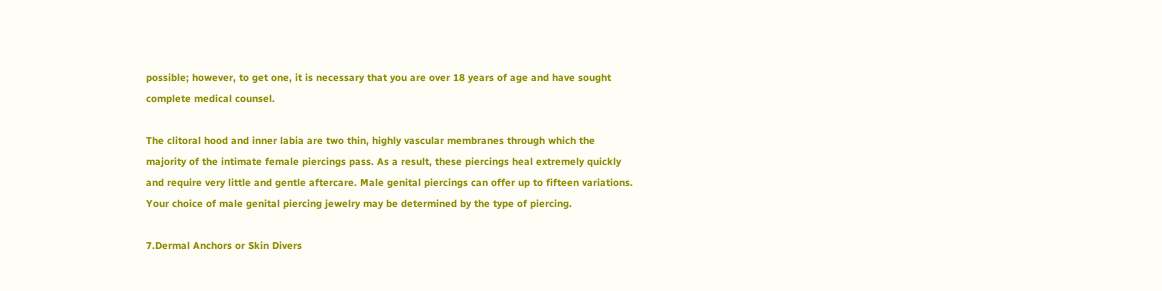possible; however, to get one, it is necessary that you are over 18 years of age and have sought complete medical counsel.

The clitoral hood and inner labia are two thin, highly vascular membranes through which the majority of the intimate female piercings pass. As a result, these piercings heal extremely quickly and require very little and gentle aftercare. Male genital piercings can offer up to fifteen variations. Your choice of male genital piercing jewelry may be determined by the type of piercing.

7.Dermal Anchors or Skin Divers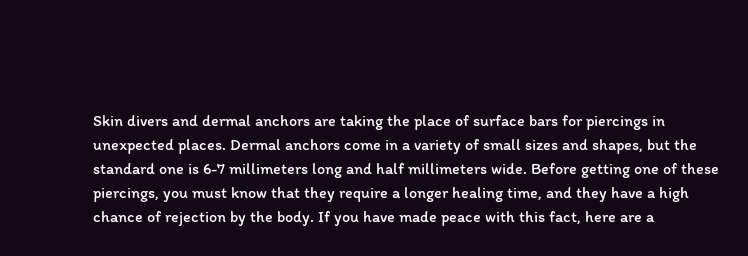Skin divers and dermal anchors are taking the place of surface bars for piercings in unexpected places. Dermal anchors come in a variety of small sizes and shapes, but the standard one is 6-7 millimeters long and half millimeters wide. Before getting one of these piercings, you must know that they require a longer healing time, and they have a high chance of rejection by the body. If you have made peace with this fact, here are a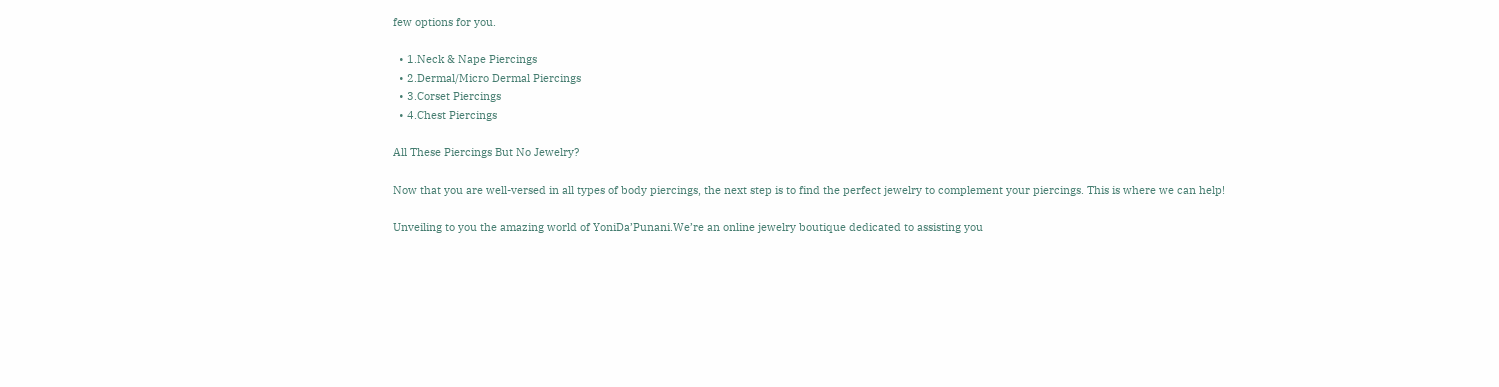few options for you.

  • 1.Neck & Nape Piercings
  • 2.Dermal/Micro Dermal Piercings
  • 3.Corset Piercings
  • 4.Chest Piercings

All These Piercings But No Jewelry?

Now that you are well-versed in all types of body piercings, the next step is to find the perfect jewelry to complement your piercings. This is where we can help!

Unveiling to you the amazing world of YoniDa’Punani.We’re an online jewelry boutique dedicated to assisting you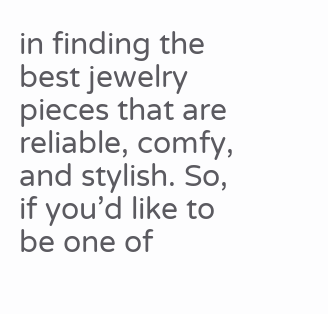in finding the best jewelry pieces that are reliable, comfy, and stylish. So, if you’d like to be one of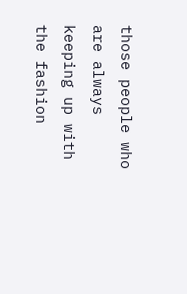those people who are always keeping up with the fashion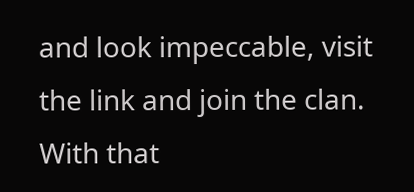and look impeccable, visit the link and join the clan. With that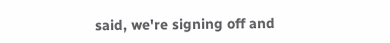said, we're signing off and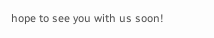hope to see you with us soon!